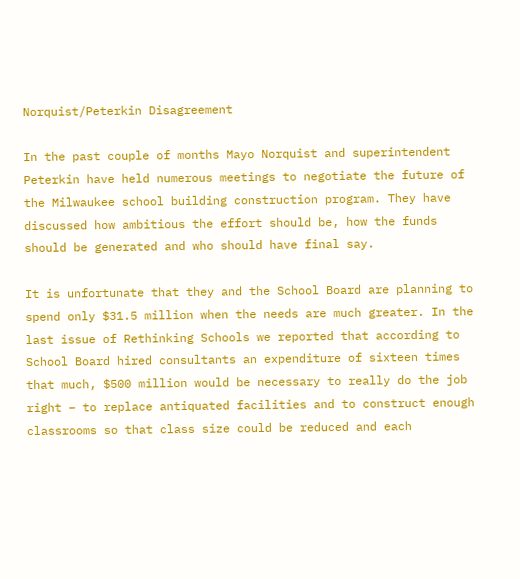Norquist/Peterkin Disagreement

In the past couple of months Mayo Norquist and superintendent Peterkin have held numerous meetings to negotiate the future of the Milwaukee school building construction program. They have discussed how ambitious the effort should be, how the funds should be generated and who should have final say.

It is unfortunate that they and the School Board are planning to spend only $31.5 million when the needs are much greater. In the last issue of Rethinking Schools we reported that according to School Board hired consultants an expenditure of sixteen times that much, $500 million would be necessary to really do the job right – to replace antiquated facilities and to construct enough classrooms so that class size could be reduced and each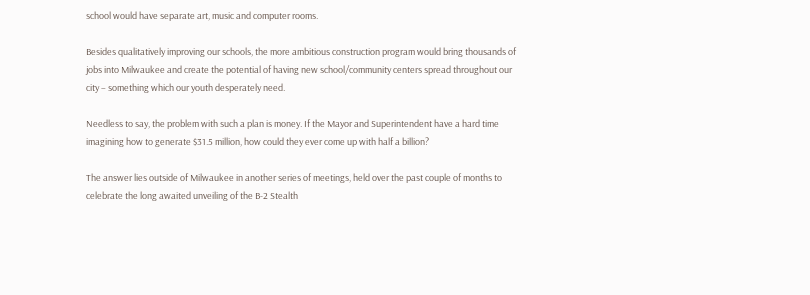school would have separate art, music and computer rooms.

Besides qualitatively improving our schools, the more ambitious construction program would bring thousands of jobs into Milwaukee and create the potential of having new school/community centers spread throughout our city – something which our youth desperately need.

Needless to say, the problem with such a plan is money. If the Mayor and Superintendent have a hard time imagining how to generate $31.5 million, how could they ever come up with half a billion?

The answer lies outside of Milwaukee in another series of meetings, held over the past couple of months to celebrate the long awaited unveiling of the B-2 Stealth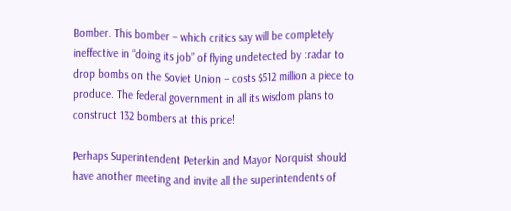Bomber. This bomber – which critics say will be completely ineffective in “doing its job” of flying undetected by :radar to drop bombs on the Soviet Union – costs $512 million a piece to produce. The federal government in all its wisdom plans to construct 132 bombers at this price!

Perhaps Superintendent Peterkin and Mayor Norquist should have another meeting and invite all the superintendents of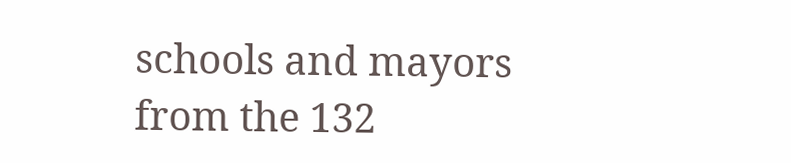schools and mayors from the 132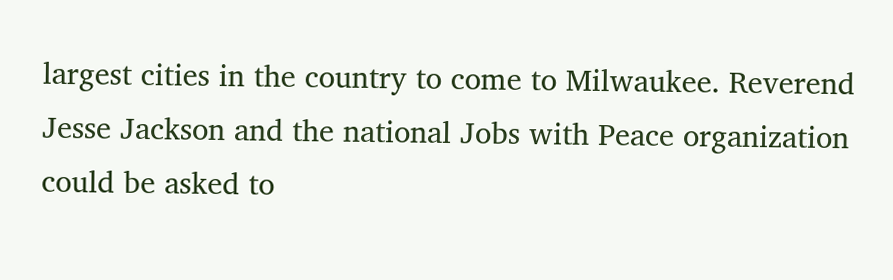largest cities in the country to come to Milwaukee. Reverend Jesse Jackson and the national Jobs with Peace organization could be asked to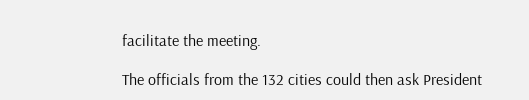facilitate the meeting.

The officials from the 132 cities could then ask President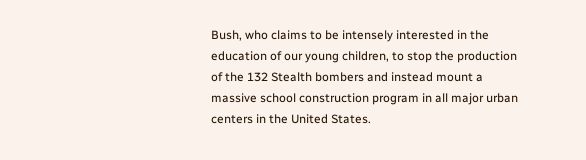Bush, who claims to be intensely interested in the education of our young children, to stop the production of the 132 Stealth bombers and instead mount a massive school construction program in all major urban centers in the United States.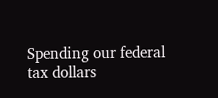Spending our federal tax dollars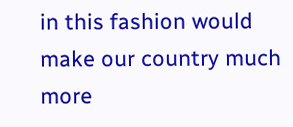in this fashion would make our country much more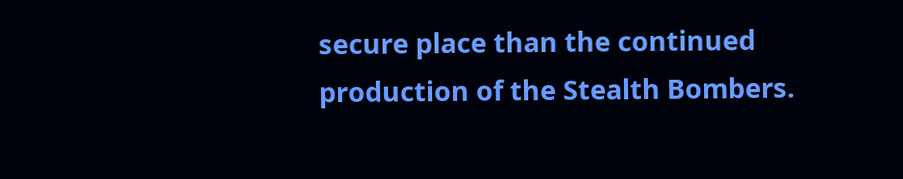secure place than the continued production of the Stealth Bombers.